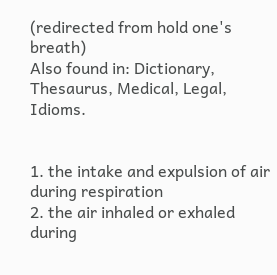(redirected from hold one's breath)
Also found in: Dictionary, Thesaurus, Medical, Legal, Idioms.


1. the intake and expulsion of air during respiration
2. the air inhaled or exhaled during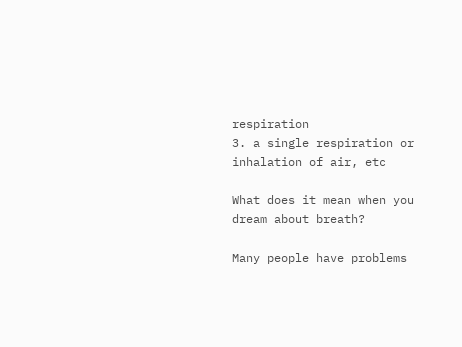respiration
3. a single respiration or inhalation of air, etc

What does it mean when you dream about breath?

Many people have problems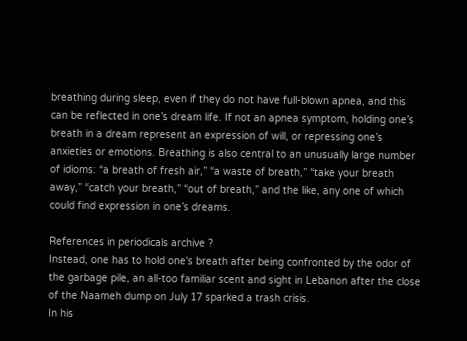breathing during sleep, even if they do not have full-blown apnea, and this can be reflected in one’s dream life. If not an apnea symptom, holding one’s breath in a dream represent an expression of will, or repressing one’s anxieties or emotions. Breathing is also central to an unusually large number of idioms: “a breath of fresh air,” “a waste of breath,” “take your breath away,” “catch your breath,” “out of breath,” and the like, any one of which could find expression in one’s dreams.

References in periodicals archive ?
Instead, one has to hold one's breath after being confronted by the odor of the garbage pile, an all-too familiar scent and sight in Lebanon after the close of the Naameh dump on July 17 sparked a trash crisis.
In his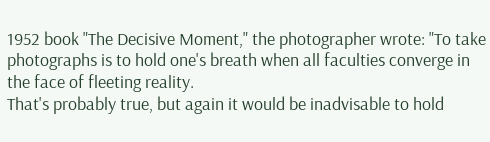1952 book "The Decisive Moment," the photographer wrote: "To take photographs is to hold one's breath when all faculties converge in the face of fleeting reality.
That's probably true, but again it would be inadvisable to hold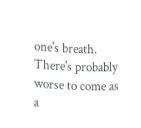one's breath. There's probably worse to come as a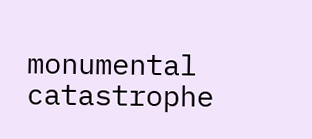monumental catastrophe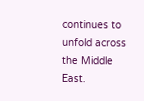continues to unfold across the Middle East.